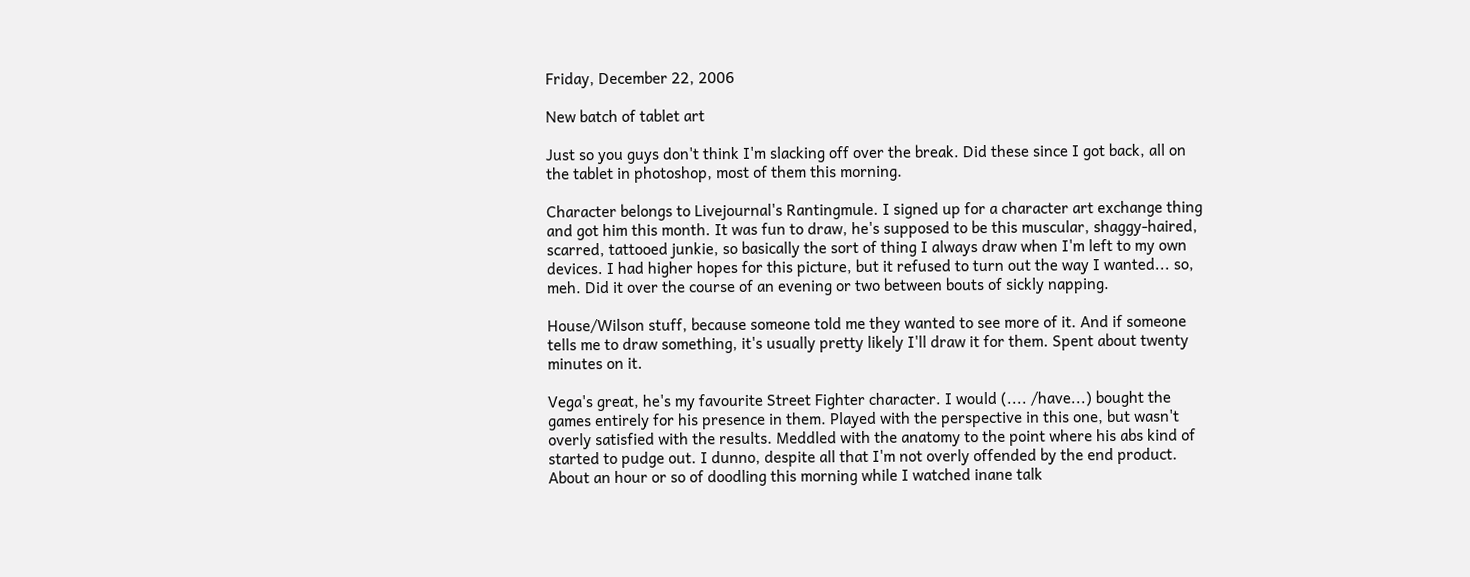Friday, December 22, 2006

New batch of tablet art

Just so you guys don't think I'm slacking off over the break. Did these since I got back, all on the tablet in photoshop, most of them this morning.

Character belongs to Livejournal's Rantingmule. I signed up for a character art exchange thing and got him this month. It was fun to draw, he's supposed to be this muscular, shaggy-haired, scarred, tattooed junkie, so basically the sort of thing I always draw when I'm left to my own devices. I had higher hopes for this picture, but it refused to turn out the way I wanted... so, meh. Did it over the course of an evening or two between bouts of sickly napping.

House/Wilson stuff, because someone told me they wanted to see more of it. And if someone tells me to draw something, it's usually pretty likely I'll draw it for them. Spent about twenty minutes on it.

Vega's great, he's my favourite Street Fighter character. I would (.... /have...) bought the games entirely for his presence in them. Played with the perspective in this one, but wasn't overly satisfied with the results. Meddled with the anatomy to the point where his abs kind of started to pudge out. I dunno, despite all that I'm not overly offended by the end product. About an hour or so of doodling this morning while I watched inane talk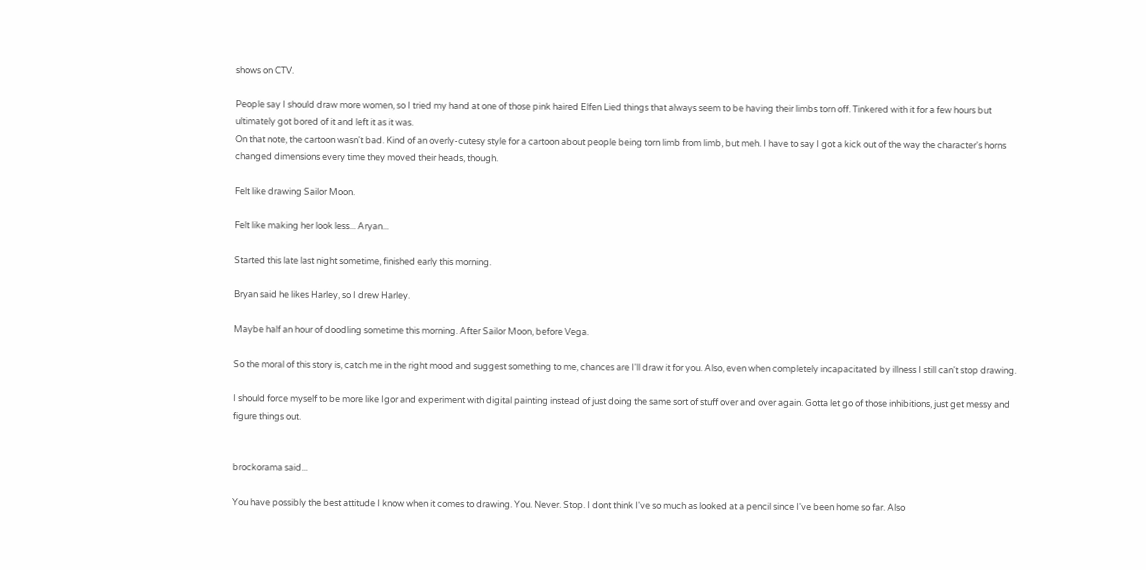shows on CTV.

People say I should draw more women, so I tried my hand at one of those pink haired Elfen Lied things that always seem to be having their limbs torn off. Tinkered with it for a few hours but ultimately got bored of it and left it as it was.
On that note, the cartoon wasn't bad. Kind of an overly-cutesy style for a cartoon about people being torn limb from limb, but meh. I have to say I got a kick out of the way the character's horns changed dimensions every time they moved their heads, though.

Felt like drawing Sailor Moon.

Felt like making her look less... Aryan...

Started this late last night sometime, finished early this morning.

Bryan said he likes Harley, so I drew Harley.

Maybe half an hour of doodling sometime this morning. After Sailor Moon, before Vega.

So the moral of this story is, catch me in the right mood and suggest something to me, chances are I'll draw it for you. Also, even when completely incapacitated by illness I still can't stop drawing.

I should force myself to be more like Igor and experiment with digital painting instead of just doing the same sort of stuff over and over again. Gotta let go of those inhibitions, just get messy and figure things out.


brockorama said...

You have possibly the best attitude I know when it comes to drawing. You. Never. Stop. I dont think I've so much as looked at a pencil since I've been home so far. Also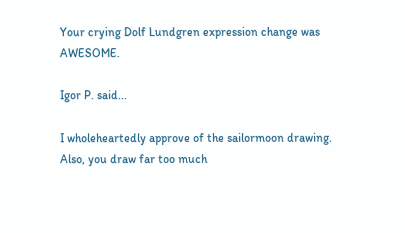Your crying Dolf Lundgren expression change was AWESOME.

Igor P. said...

I wholeheartedly approve of the sailormoon drawing. Also, you draw far too much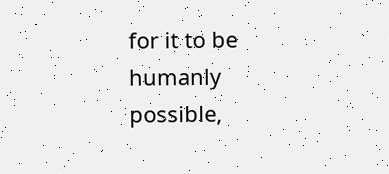for it to be humanly possible,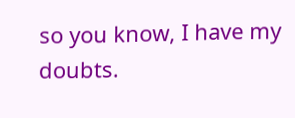so you know, I have my doubts.